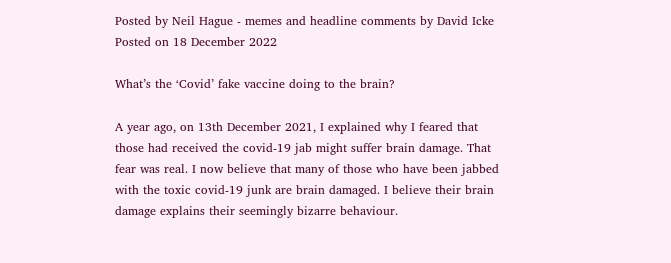Posted by Neil Hague - memes and headline comments by David Icke Posted on 18 December 2022

What’s the ‘Covid’ fake vaccine doing to the brain?

A year ago, on 13th December 2021, I explained why I feared that those had received the covid-19 jab might suffer brain damage. That fear was real. I now believe that many of those who have been jabbed with the toxic covid-19 junk are brain damaged. I believe their brain damage explains their seemingly bizarre behaviour.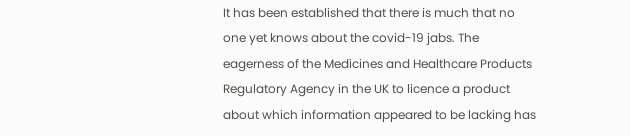It has been established that there is much that no one yet knows about the covid-19 jabs. The eagerness of the Medicines and Healthcare Products Regulatory Agency in the UK to licence a product about which information appeared to be lacking has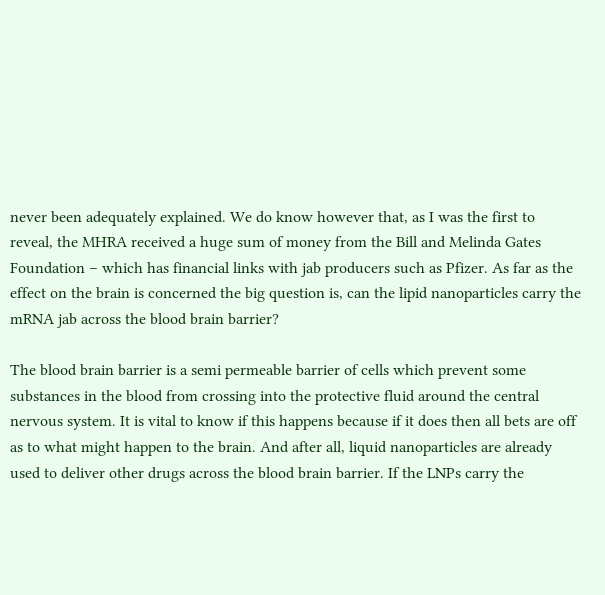never been adequately explained. We do know however that, as I was the first to reveal, the MHRA received a huge sum of money from the Bill and Melinda Gates Foundation – which has financial links with jab producers such as Pfizer. As far as the effect on the brain is concerned the big question is, can the lipid nanoparticles carry the mRNA jab across the blood brain barrier?

The blood brain barrier is a semi permeable barrier of cells which prevent some substances in the blood from crossing into the protective fluid around the central nervous system. It is vital to know if this happens because if it does then all bets are off as to what might happen to the brain. And after all, liquid nanoparticles are already used to deliver other drugs across the blood brain barrier. If the LNPs carry the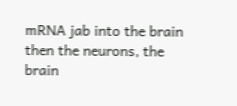mRNA jab into the brain then the neurons, the brain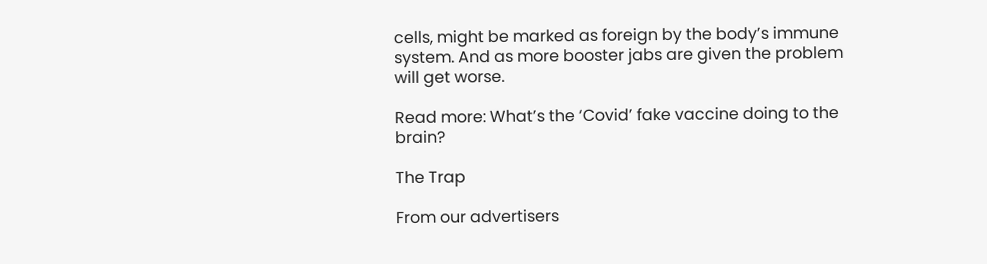cells, might be marked as foreign by the body’s immune system. And as more booster jabs are given the problem will get worse.

Read more: What’s the ‘Covid’ fake vaccine doing to the brain?

The Trap

From our advertisers